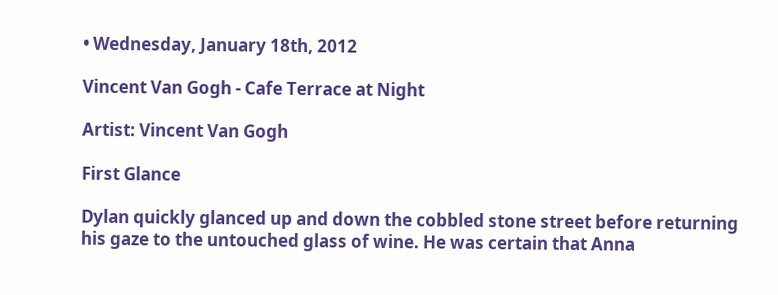• Wednesday, January 18th, 2012

Vincent Van Gogh - Cafe Terrace at Night

Artist: Vincent Van Gogh

First Glance

Dylan quickly glanced up and down the cobbled stone street before returning his gaze to the untouched glass of wine. He was certain that Anna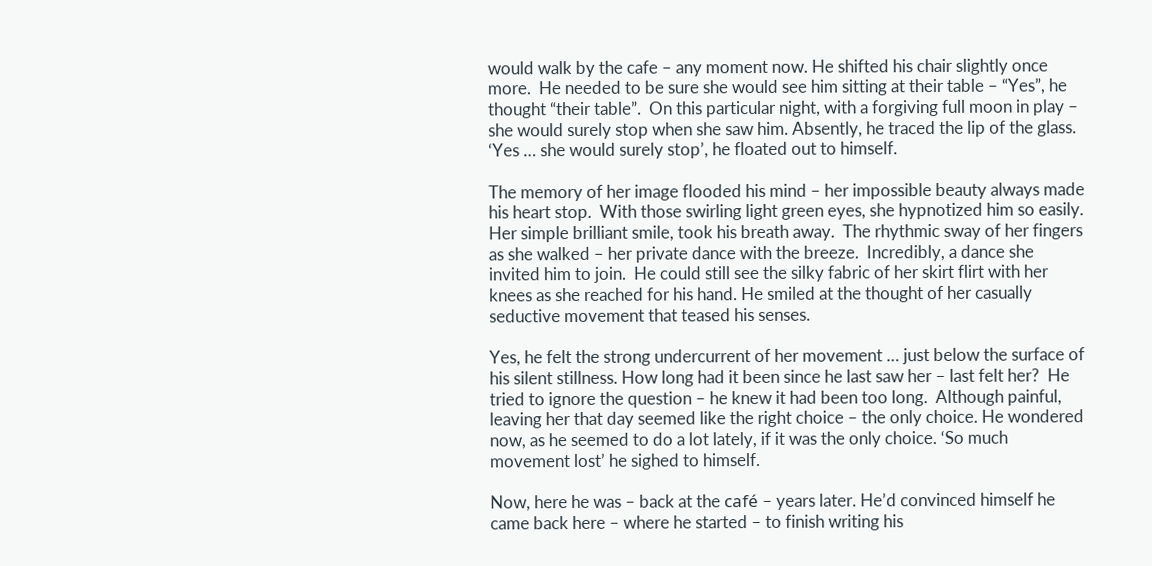would walk by the cafe – any moment now. He shifted his chair slightly once more.  He needed to be sure she would see him sitting at their table – “Yes”, he thought “their table”.  On this particular night, with a forgiving full moon in play – she would surely stop when she saw him. Absently, he traced the lip of the glass.  ‘Yes … she would surely stop’, he floated out to himself.

The memory of her image flooded his mind – her impossible beauty always made his heart stop.  With those swirling light green eyes, she hypnotized him so easily.  Her simple brilliant smile, took his breath away.  The rhythmic sway of her fingers as she walked – her private dance with the breeze.  Incredibly, a dance she invited him to join.  He could still see the silky fabric of her skirt flirt with her knees as she reached for his hand. He smiled at the thought of her casually seductive movement that teased his senses.

Yes, he felt the strong undercurrent of her movement … just below the surface of his silent stillness. How long had it been since he last saw her – last felt her?  He tried to ignore the question – he knew it had been too long.  Although painful, leaving her that day seemed like the right choice – the only choice. He wondered now, as he seemed to do a lot lately, if it was the only choice. ‘So much movement lost’ he sighed to himself.

Now, here he was – back at the café – years later. He’d convinced himself he came back here – where he started – to finish writing his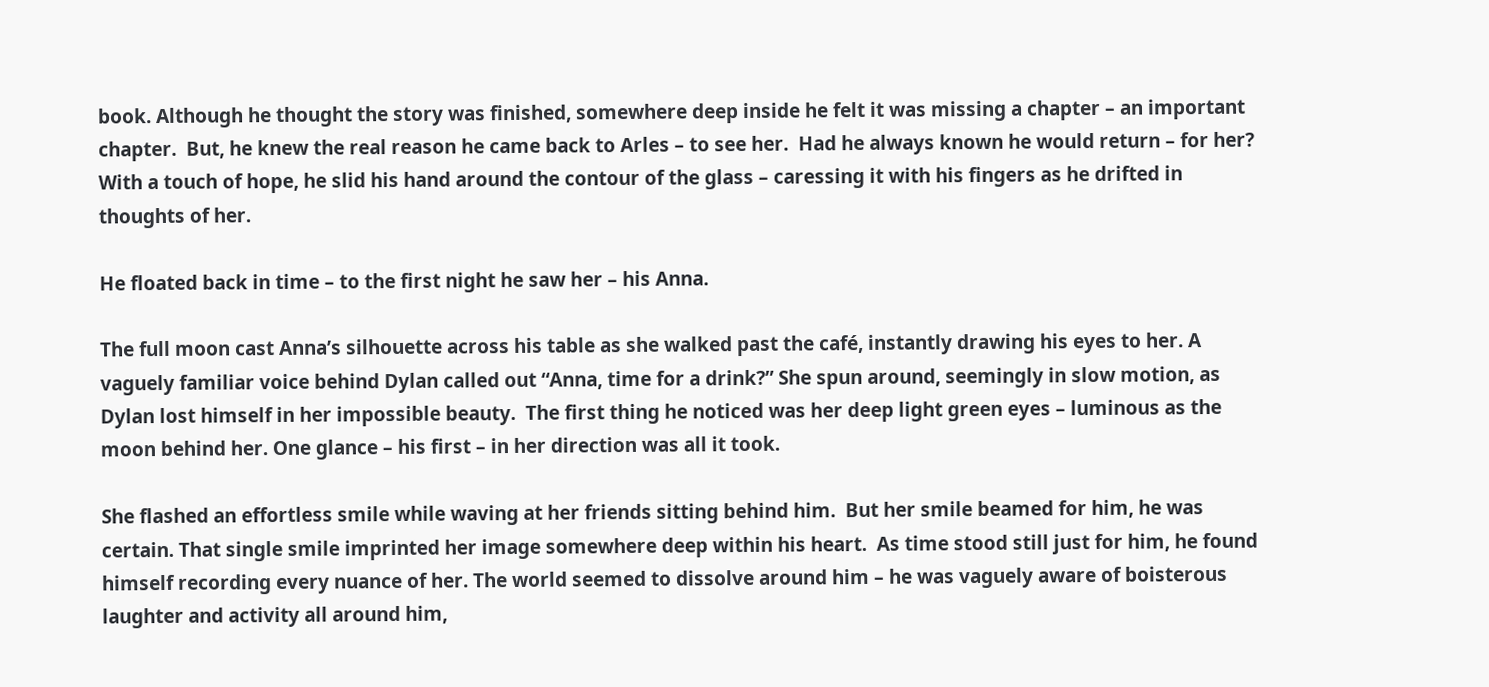book. Although he thought the story was finished, somewhere deep inside he felt it was missing a chapter – an important chapter.  But, he knew the real reason he came back to Arles – to see her.  Had he always known he would return – for her?  With a touch of hope, he slid his hand around the contour of the glass – caressing it with his fingers as he drifted in thoughts of her.

He floated back in time – to the first night he saw her – his Anna.

The full moon cast Anna’s silhouette across his table as she walked past the café, instantly drawing his eyes to her. A vaguely familiar voice behind Dylan called out “Anna, time for a drink?” She spun around, seemingly in slow motion, as Dylan lost himself in her impossible beauty.  The first thing he noticed was her deep light green eyes – luminous as the moon behind her. One glance – his first – in her direction was all it took.

She flashed an effortless smile while waving at her friends sitting behind him.  But her smile beamed for him, he was certain. That single smile imprinted her image somewhere deep within his heart.  As time stood still just for him, he found himself recording every nuance of her. The world seemed to dissolve around him – he was vaguely aware of boisterous laughter and activity all around him,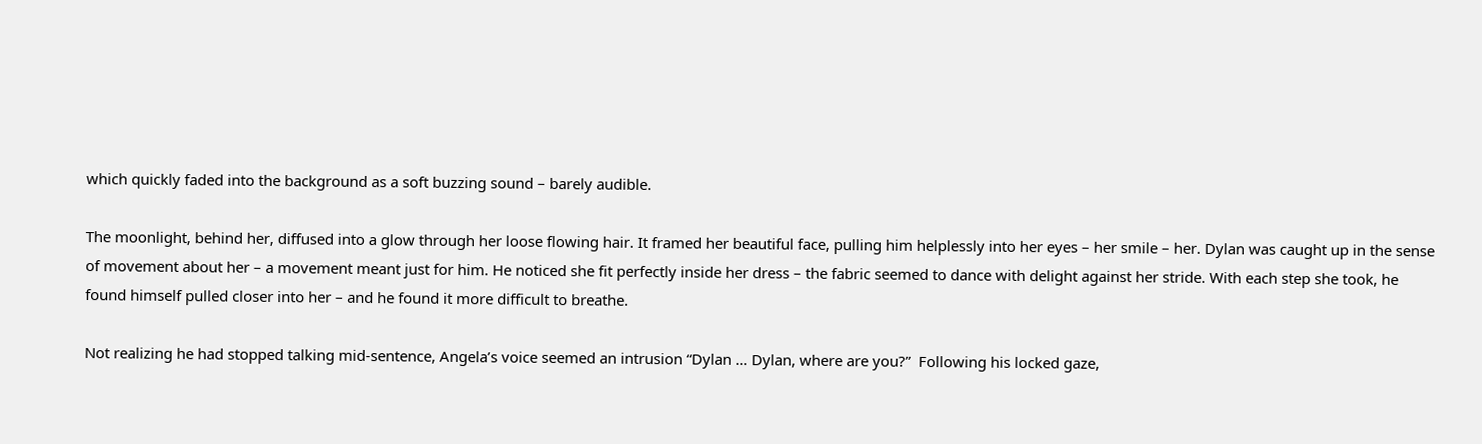which quickly faded into the background as a soft buzzing sound – barely audible.

The moonlight, behind her, diffused into a glow through her loose flowing hair. It framed her beautiful face, pulling him helplessly into her eyes – her smile – her. Dylan was caught up in the sense of movement about her – a movement meant just for him. He noticed she fit perfectly inside her dress – the fabric seemed to dance with delight against her stride. With each step she took, he found himself pulled closer into her – and he found it more difficult to breathe.

Not realizing he had stopped talking mid-sentence, Angela’s voice seemed an intrusion “Dylan … Dylan, where are you?”  Following his locked gaze,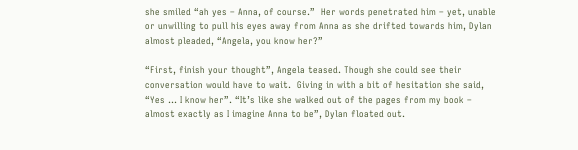she smiled “ah yes – Anna, of course.”  Her words penetrated him – yet, unable or unwilling to pull his eyes away from Anna as she drifted towards him, Dylan almost pleaded, “Angela, you know her?”

“First, finish your thought”, Angela teased. Though she could see their conversation would have to wait.  Giving in with a bit of hesitation she said, “Yes … I know her”. “It’s like she walked out of the pages from my book – almost exactly as I imagine Anna to be”, Dylan floated out.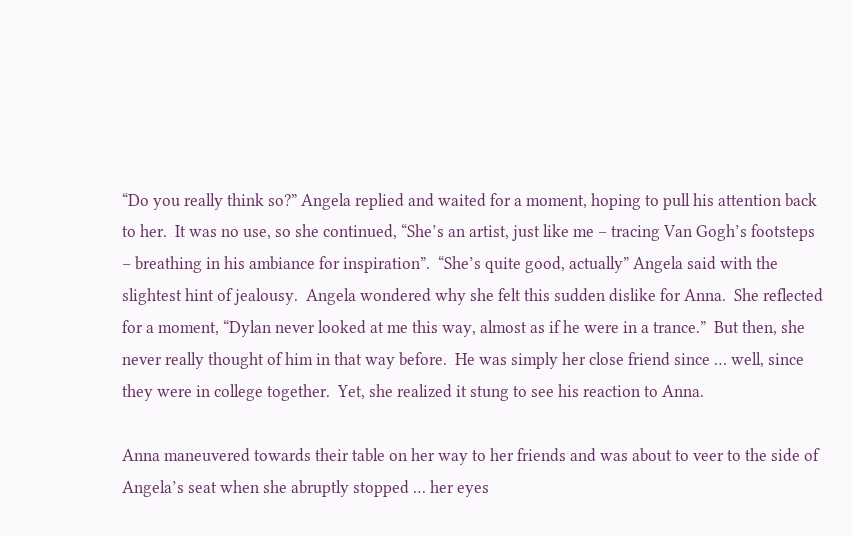“Do you really think so?” Angela replied and waited for a moment, hoping to pull his attention back to her.  It was no use, so she continued, “She’s an artist, just like me – tracing Van Gogh’s footsteps – breathing in his ambiance for inspiration”.  “She’s quite good, actually” Angela said with the slightest hint of jealousy.  Angela wondered why she felt this sudden dislike for Anna.  She reflected for a moment, “Dylan never looked at me this way, almost as if he were in a trance.”  But then, she never really thought of him in that way before.  He was simply her close friend since … well, since they were in college together.  Yet, she realized it stung to see his reaction to Anna.

Anna maneuvered towards their table on her way to her friends and was about to veer to the side of Angela’s seat when she abruptly stopped … her eyes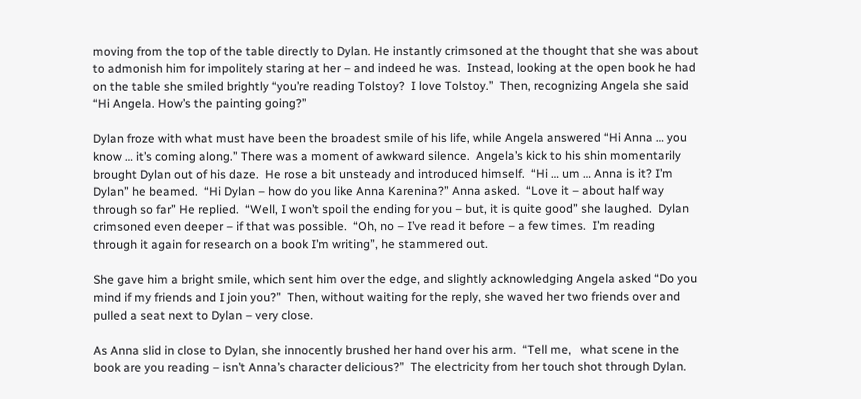moving from the top of the table directly to Dylan. He instantly crimsoned at the thought that she was about to admonish him for impolitely staring at her – and indeed he was.  Instead, looking at the open book he had on the table she smiled brightly “you’re reading Tolstoy?  I love Tolstoy.”  Then, recognizing Angela she said “Hi Angela. How’s the painting going?”

Dylan froze with what must have been the broadest smile of his life, while Angela answered “Hi Anna … you know … it’s coming along.” There was a moment of awkward silence.  Angela’s kick to his shin momentarily brought Dylan out of his daze.  He rose a bit unsteady and introduced himself.  “Hi … um … Anna is it? I’m Dylan” he beamed.  “Hi Dylan – how do you like Anna Karenina?” Anna asked.  “Love it – about half way through so far” He replied.  “Well, I won’t spoil the ending for you – but, it is quite good” she laughed.  Dylan crimsoned even deeper – if that was possible.  “Oh, no – I’ve read it before – a few times.  I’m reading through it again for research on a book I’m writing”, he stammered out.

She gave him a bright smile, which sent him over the edge, and slightly acknowledging Angela asked “Do you mind if my friends and I join you?”  Then, without waiting for the reply, she waved her two friends over and pulled a seat next to Dylan – very close.

As Anna slid in close to Dylan, she innocently brushed her hand over his arm.  “Tell me,   what scene in the book are you reading – isn’t Anna’s character delicious?”  The electricity from her touch shot through Dylan.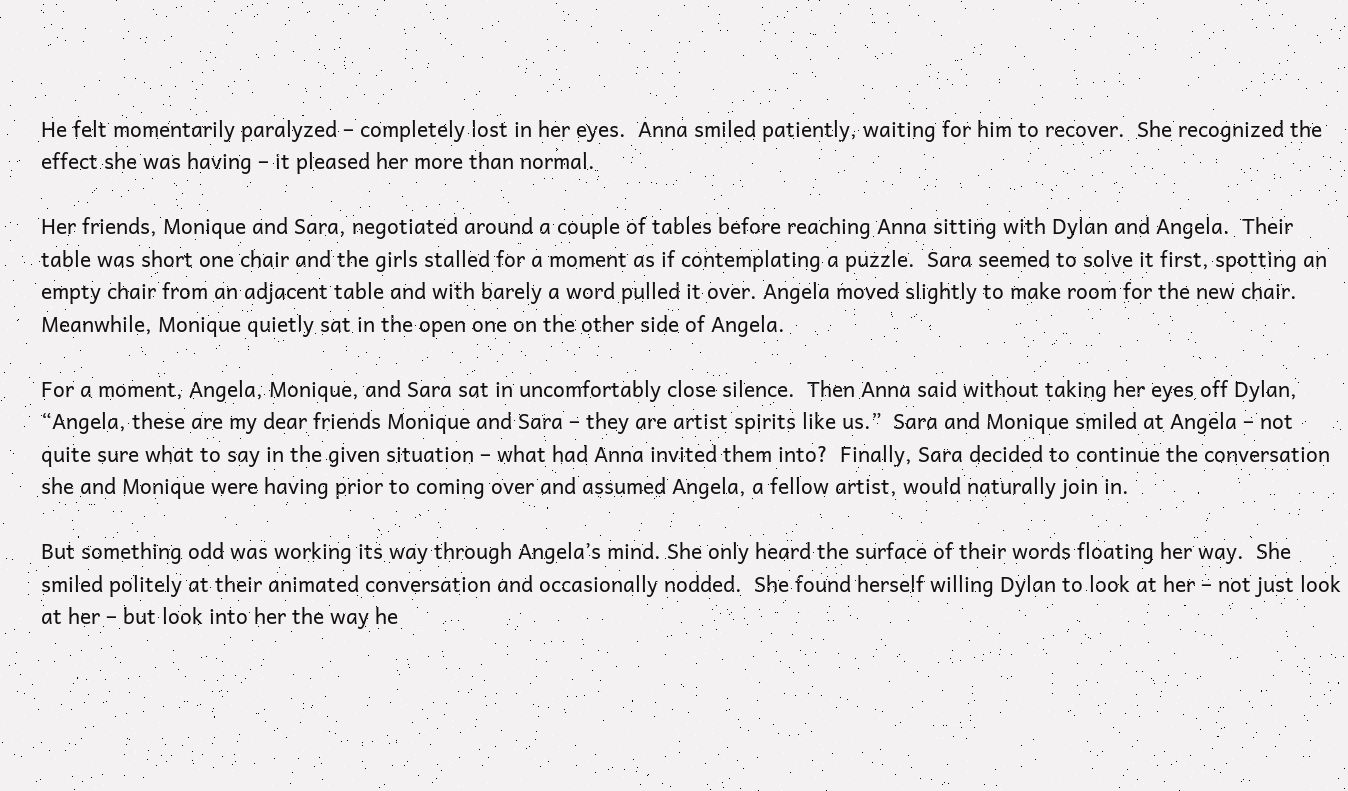He felt momentarily paralyzed – completely lost in her eyes.  Anna smiled patiently, waiting for him to recover.  She recognized the effect she was having – it pleased her more than normal.

Her friends, Monique and Sara, negotiated around a couple of tables before reaching Anna sitting with Dylan and Angela.  Their table was short one chair and the girls stalled for a moment as if contemplating a puzzle.  Sara seemed to solve it first, spotting an empty chair from an adjacent table and with barely a word pulled it over. Angela moved slightly to make room for the new chair.  Meanwhile, Monique quietly sat in the open one on the other side of Angela.

For a moment, Angela, Monique, and Sara sat in uncomfortably close silence.  Then Anna said without taking her eyes off Dylan, “Angela, these are my dear friends Monique and Sara – they are artist spirits like us.”  Sara and Monique smiled at Angela – not quite sure what to say in the given situation – what had Anna invited them into?  Finally, Sara decided to continue the conversation she and Monique were having prior to coming over and assumed Angela, a fellow artist, would naturally join in.

But something odd was working its way through Angela’s mind. She only heard the surface of their words floating her way.  She smiled politely at their animated conversation and occasionally nodded.  She found herself willing Dylan to look at her – not just look at her – but look into her the way he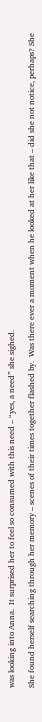was looking into Anna.  It surprised her to feel so consumed with this need – “yes, a need” she sighed.

She found herself searching through her memory – scenes of their times together flashed by.  Was there ever a moment when he looked at her like that – did she not notice, perhaps? She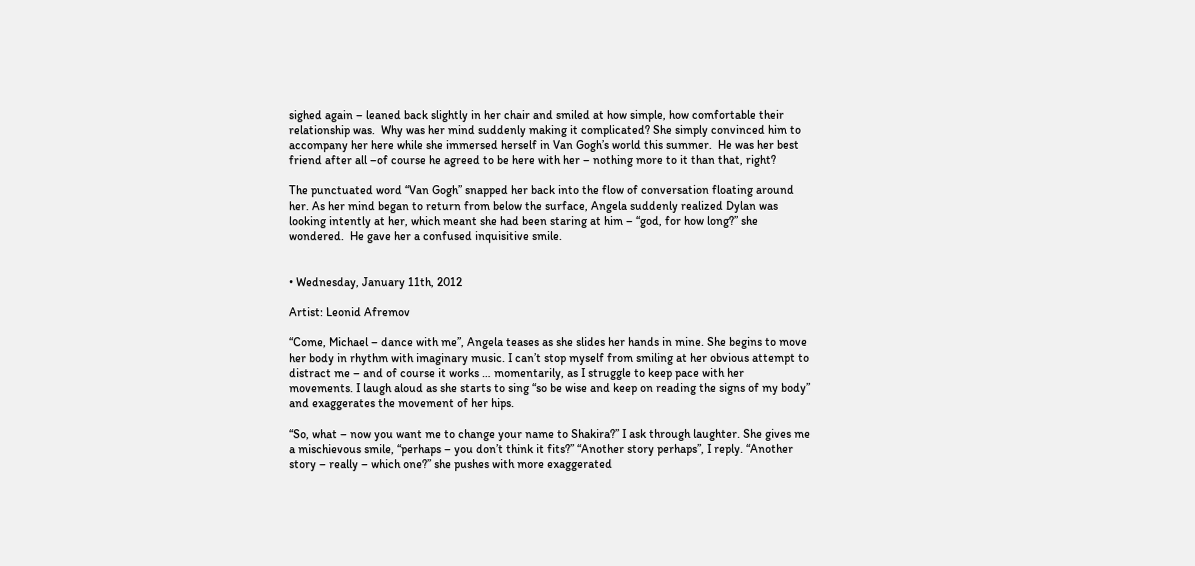sighed again – leaned back slightly in her chair and smiled at how simple, how comfortable their relationship was.  Why was her mind suddenly making it complicated? She simply convinced him to accompany her here while she immersed herself in Van Gogh’s world this summer.  He was her best friend after all –of course he agreed to be here with her – nothing more to it than that, right?

The punctuated word “Van Gogh” snapped her back into the flow of conversation floating around her. As her mind began to return from below the surface, Angela suddenly realized Dylan was looking intently at her, which meant she had been staring at him – “god, for how long?” she wondered.  He gave her a confused inquisitive smile.


• Wednesday, January 11th, 2012

Artist: Leonid Afremov

“Come, Michael – dance with me”, Angela teases as she slides her hands in mine. She begins to move her body in rhythm with imaginary music. I can’t stop myself from smiling at her obvious attempt to distract me – and of course it works … momentarily, as I struggle to keep pace with her movements. I laugh aloud as she starts to sing “so be wise and keep on reading the signs of my body” and exaggerates the movement of her hips.

“So, what – now you want me to change your name to Shakira?” I ask through laughter. She gives me a mischievous smile, “perhaps – you don’t think it fits?” “Another story perhaps”, I reply. “Another story – really – which one?” she pushes with more exaggerated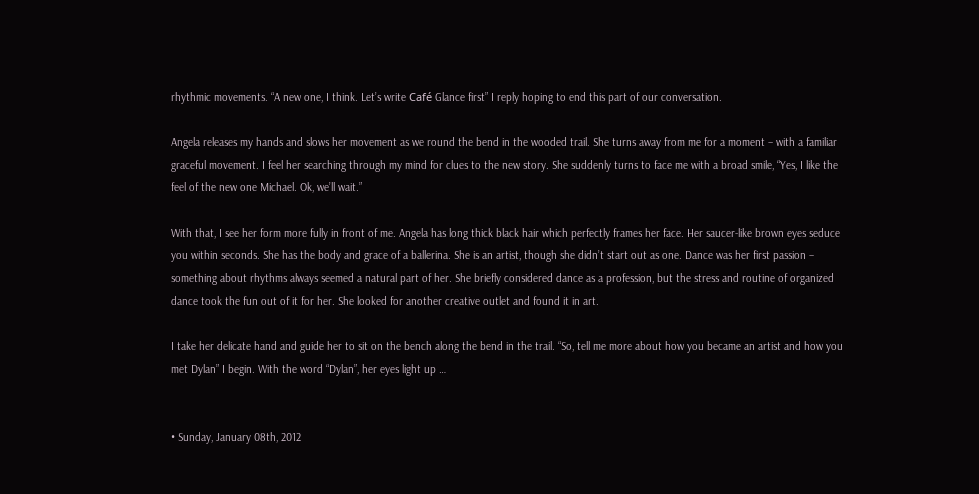rhythmic movements. “A new one, I think. Let’s write Café Glance first” I reply hoping to end this part of our conversation.

Angela releases my hands and slows her movement as we round the bend in the wooded trail. She turns away from me for a moment – with a familiar graceful movement. I feel her searching through my mind for clues to the new story. She suddenly turns to face me with a broad smile, “Yes, I like the feel of the new one Michael. Ok, we’ll wait.”

With that, I see her form more fully in front of me. Angela has long thick black hair which perfectly frames her face. Her saucer-like brown eyes seduce you within seconds. She has the body and grace of a ballerina. She is an artist, though she didn’t start out as one. Dance was her first passion – something about rhythms always seemed a natural part of her. She briefly considered dance as a profession, but the stress and routine of organized dance took the fun out of it for her. She looked for another creative outlet and found it in art.

I take her delicate hand and guide her to sit on the bench along the bend in the trail. “So, tell me more about how you became an artist and how you met Dylan” I begin. With the word “Dylan”, her eyes light up …


• Sunday, January 08th, 2012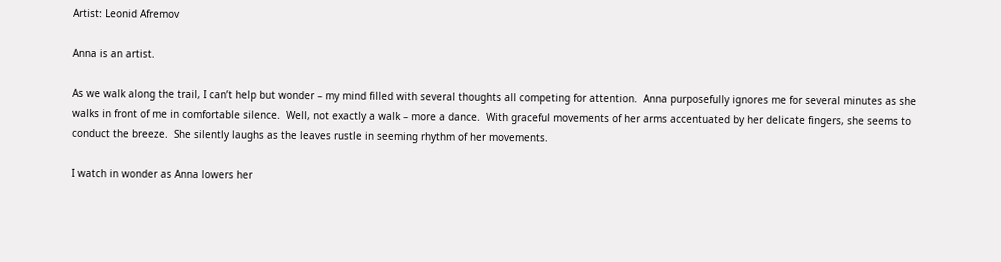Artist: Leonid Afremov

Anna is an artist.

As we walk along the trail, I can’t help but wonder – my mind filled with several thoughts all competing for attention.  Anna purposefully ignores me for several minutes as she walks in front of me in comfortable silence.  Well, not exactly a walk – more a dance.  With graceful movements of her arms accentuated by her delicate fingers, she seems to conduct the breeze.  She silently laughs as the leaves rustle in seeming rhythm of her movements.

I watch in wonder as Anna lowers her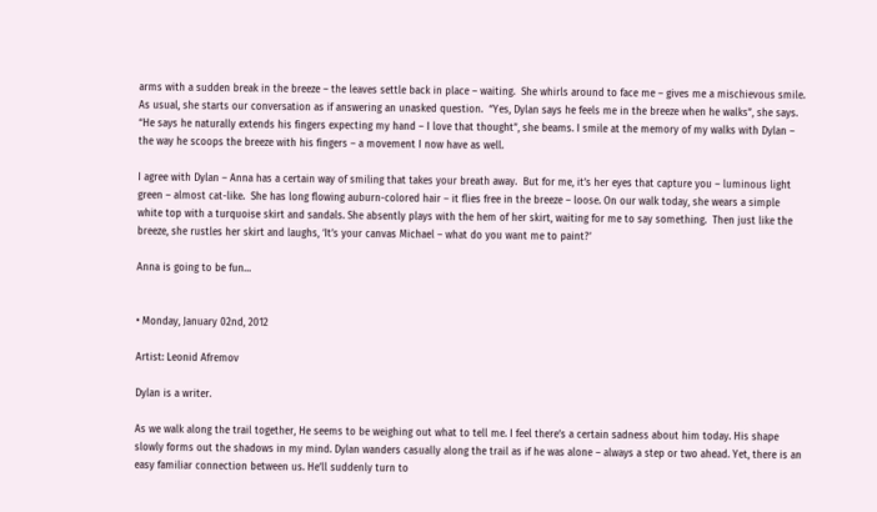arms with a sudden break in the breeze – the leaves settle back in place – waiting.  She whirls around to face me – gives me a mischievous smile. As usual, she starts our conversation as if answering an unasked question.  “Yes, Dylan says he feels me in the breeze when he walks”, she says.  “He says he naturally extends his fingers expecting my hand – I love that thought”, she beams. I smile at the memory of my walks with Dylan – the way he scoops the breeze with his fingers – a movement I now have as well.

I agree with Dylan – Anna has a certain way of smiling that takes your breath away.  But for me, it’s her eyes that capture you – luminous light green – almost cat-like.  She has long flowing auburn-colored hair – it flies free in the breeze – loose. On our walk today, she wears a simple white top with a turquoise skirt and sandals. She absently plays with the hem of her skirt, waiting for me to say something.  Then just like the breeze, she rustles her skirt and laughs, ‘It’s your canvas Michael – what do you want me to paint?’

Anna is going to be fun…


• Monday, January 02nd, 2012

Artist: Leonid Afremov

Dylan is a writer.

As we walk along the trail together, He seems to be weighing out what to tell me. I feel there’s a certain sadness about him today. His shape slowly forms out the shadows in my mind. Dylan wanders casually along the trail as if he was alone – always a step or two ahead. Yet, there is an easy familiar connection between us. He’ll suddenly turn to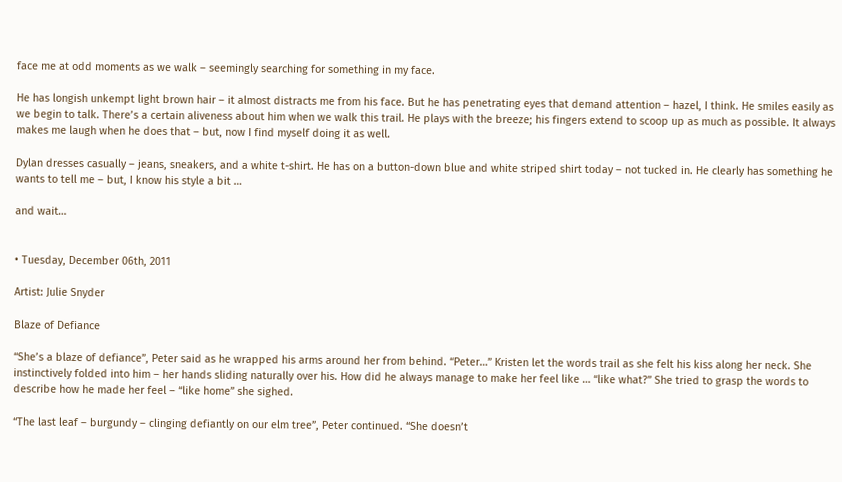face me at odd moments as we walk – seemingly searching for something in my face.

He has longish unkempt light brown hair – it almost distracts me from his face. But he has penetrating eyes that demand attention – hazel, I think. He smiles easily as we begin to talk. There’s a certain aliveness about him when we walk this trail. He plays with the breeze; his fingers extend to scoop up as much as possible. It always makes me laugh when he does that – but, now I find myself doing it as well.

Dylan dresses casually – jeans, sneakers, and a white t-shirt. He has on a button-down blue and white striped shirt today – not tucked in. He clearly has something he wants to tell me – but, I know his style a bit …

and wait…


• Tuesday, December 06th, 2011

Artist: Julie Snyder

Blaze of Defiance

“She’s a blaze of defiance”, Peter said as he wrapped his arms around her from behind. “Peter…” Kristen let the words trail as she felt his kiss along her neck. She instinctively folded into him – her hands sliding naturally over his. How did he always manage to make her feel like … “like what?” She tried to grasp the words to describe how he made her feel – “like home” she sighed.

“The last leaf – burgundy – clinging defiantly on our elm tree”, Peter continued. “She doesn’t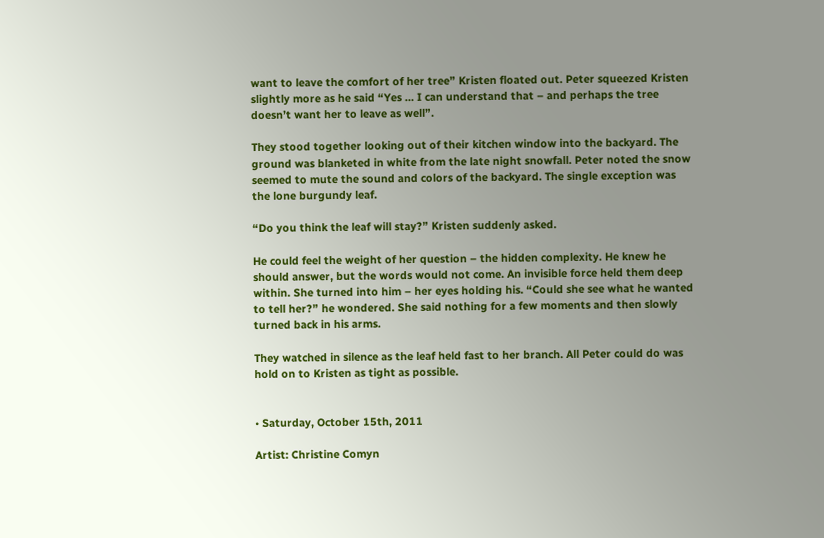want to leave the comfort of her tree” Kristen floated out. Peter squeezed Kristen slightly more as he said “Yes … I can understand that – and perhaps the tree doesn’t want her to leave as well”.

They stood together looking out of their kitchen window into the backyard. The ground was blanketed in white from the late night snowfall. Peter noted the snow seemed to mute the sound and colors of the backyard. The single exception was the lone burgundy leaf.

“Do you think the leaf will stay?” Kristen suddenly asked.

He could feel the weight of her question – the hidden complexity. He knew he should answer, but the words would not come. An invisible force held them deep within. She turned into him – her eyes holding his. “Could she see what he wanted to tell her?” he wondered. She said nothing for a few moments and then slowly turned back in his arms.

They watched in silence as the leaf held fast to her branch. All Peter could do was hold on to Kristen as tight as possible.


• Saturday, October 15th, 2011

Artist: Christine Comyn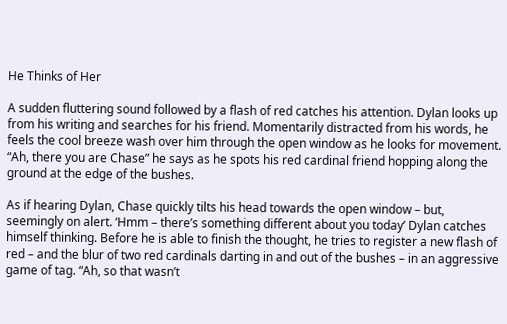He Thinks of Her

A sudden fluttering sound followed by a flash of red catches his attention. Dylan looks up from his writing and searches for his friend. Momentarily distracted from his words, he feels the cool breeze wash over him through the open window as he looks for movement. “Ah, there you are Chase” he says as he spots his red cardinal friend hopping along the ground at the edge of the bushes.

As if hearing Dylan, Chase quickly tilts his head towards the open window – but, seemingly on alert. ‘Hmm – there’s something different about you today’ Dylan catches himself thinking. Before he is able to finish the thought, he tries to register a new flash of red – and the blur of two red cardinals darting in and out of the bushes – in an aggressive game of tag. “Ah, so that wasn’t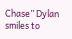Chase” Dylan smiles to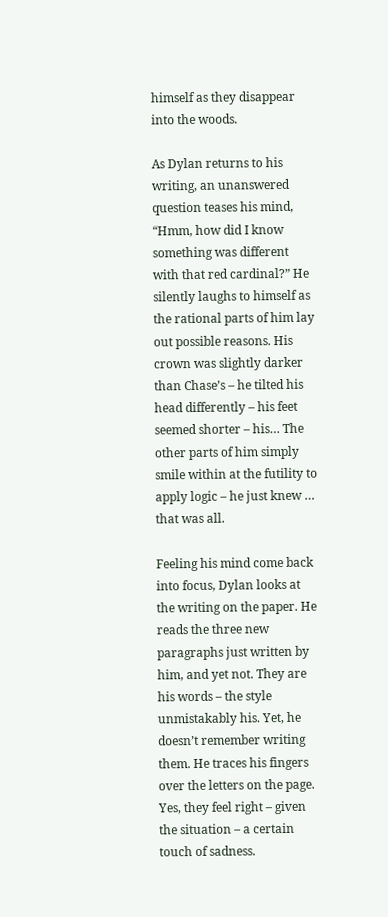himself as they disappear into the woods.

As Dylan returns to his writing, an unanswered question teases his mind, “Hmm, how did I know something was different with that red cardinal?” He silently laughs to himself as the rational parts of him lay out possible reasons. His crown was slightly darker than Chase’s – he tilted his head differently – his feet seemed shorter – his… The other parts of him simply smile within at the futility to apply logic – he just knew … that was all.

Feeling his mind come back into focus, Dylan looks at the writing on the paper. He reads the three new paragraphs just written by him, and yet not. They are his words – the style unmistakably his. Yet, he doesn’t remember writing them. He traces his fingers over the letters on the page. Yes, they feel right – given the situation – a certain touch of sadness.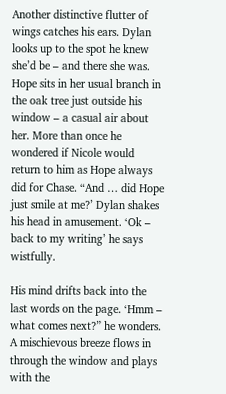Another distinctive flutter of wings catches his ears. Dylan looks up to the spot he knew she’d be – and there she was. Hope sits in her usual branch in the oak tree just outside his window – a casual air about her. More than once he wondered if Nicole would return to him as Hope always did for Chase. “And … did Hope just smile at me?’ Dylan shakes his head in amusement. ‘Ok – back to my writing’ he says wistfully.

His mind drifts back into the last words on the page. ‘Hmm – what comes next?” he wonders. A mischievous breeze flows in through the window and plays with the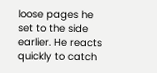loose pages he set to the side earlier. He reacts quickly to catch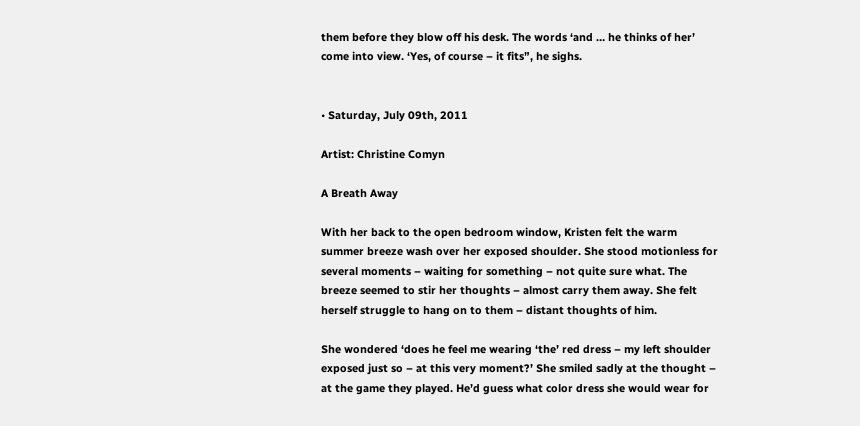them before they blow off his desk. The words ‘and … he thinks of her’ come into view. ‘Yes, of course – it fits”, he sighs.


• Saturday, July 09th, 2011

Artist: Christine Comyn

A Breath Away

With her back to the open bedroom window, Kristen felt the warm summer breeze wash over her exposed shoulder. She stood motionless for several moments – waiting for something – not quite sure what. The breeze seemed to stir her thoughts – almost carry them away. She felt herself struggle to hang on to them – distant thoughts of him.

She wondered ‘does he feel me wearing ‘the’ red dress – my left shoulder exposed just so – at this very moment?’ She smiled sadly at the thought – at the game they played. He’d guess what color dress she would wear for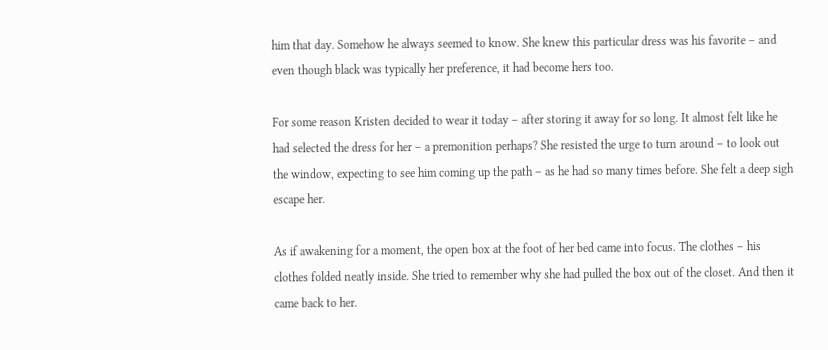him that day. Somehow he always seemed to know. She knew this particular dress was his favorite – and even though black was typically her preference, it had become hers too.

For some reason Kristen decided to wear it today – after storing it away for so long. It almost felt like he had selected the dress for her – a premonition perhaps? She resisted the urge to turn around – to look out the window, expecting to see him coming up the path – as he had so many times before. She felt a deep sigh escape her.

As if awakening for a moment, the open box at the foot of her bed came into focus. The clothes – his clothes folded neatly inside. She tried to remember why she had pulled the box out of the closet. And then it came back to her.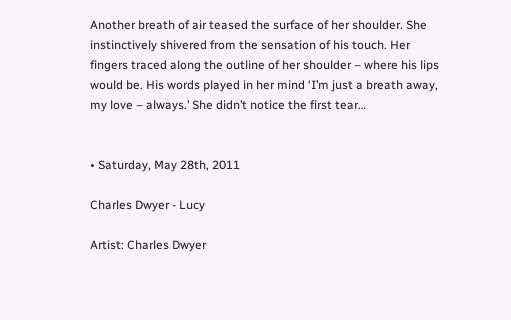Another breath of air teased the surface of her shoulder. She instinctively shivered from the sensation of his touch. Her fingers traced along the outline of her shoulder – where his lips would be. His words played in her mind ‘I’m just a breath away, my love – always.’ She didn’t notice the first tear…


• Saturday, May 28th, 2011

Charles Dwyer - Lucy

Artist: Charles Dwyer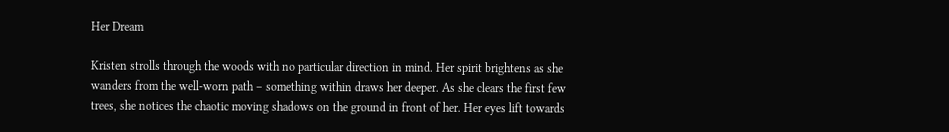Her Dream

Kristen strolls through the woods with no particular direction in mind. Her spirit brightens as she wanders from the well-worn path – something within draws her deeper. As she clears the first few trees, she notices the chaotic moving shadows on the ground in front of her. Her eyes lift towards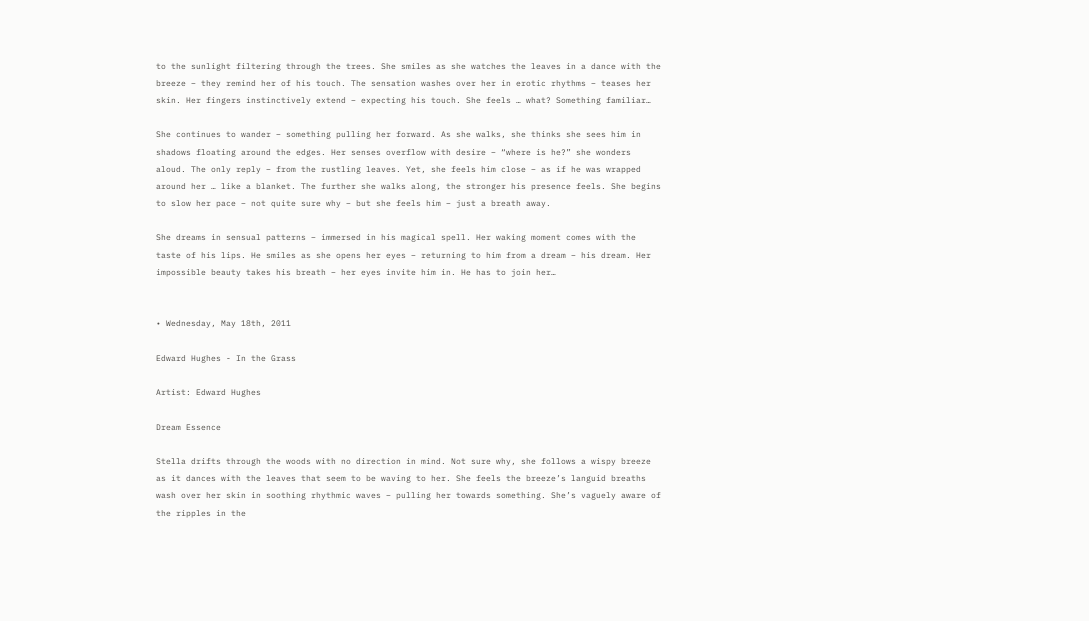to the sunlight filtering through the trees. She smiles as she watches the leaves in a dance with the breeze – they remind her of his touch. The sensation washes over her in erotic rhythms – teases her skin. Her fingers instinctively extend – expecting his touch. She feels … what? Something familiar…

She continues to wander – something pulling her forward. As she walks, she thinks she sees him in shadows floating around the edges. Her senses overflow with desire – “where is he?” she wonders aloud. The only reply – from the rustling leaves. Yet, she feels him close – as if he was wrapped around her … like a blanket. The further she walks along, the stronger his presence feels. She begins to slow her pace – not quite sure why – but she feels him – just a breath away.

She dreams in sensual patterns – immersed in his magical spell. Her waking moment comes with the taste of his lips. He smiles as she opens her eyes – returning to him from a dream – his dream. Her impossible beauty takes his breath – her eyes invite him in. He has to join her…


• Wednesday, May 18th, 2011

Edward Hughes - In the Grass

Artist: Edward Hughes

Dream Essence

Stella drifts through the woods with no direction in mind. Not sure why, she follows a wispy breeze as it dances with the leaves that seem to be waving to her. She feels the breeze’s languid breaths wash over her skin in soothing rhythmic waves – pulling her towards something. She’s vaguely aware of the ripples in the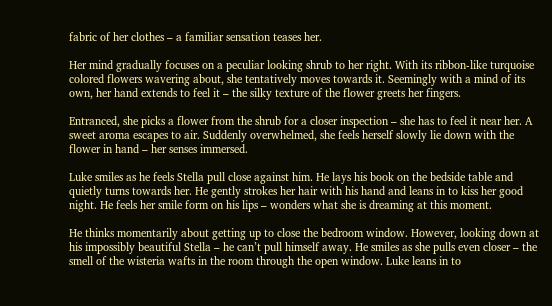fabric of her clothes – a familiar sensation teases her.

Her mind gradually focuses on a peculiar looking shrub to her right. With its ribbon-like turquoise colored flowers wavering about, she tentatively moves towards it. Seemingly with a mind of its own, her hand extends to feel it – the silky texture of the flower greets her fingers.

Entranced, she picks a flower from the shrub for a closer inspection – she has to feel it near her. A sweet aroma escapes to air. Suddenly overwhelmed, she feels herself slowly lie down with the flower in hand – her senses immersed.

Luke smiles as he feels Stella pull close against him. He lays his book on the bedside table and quietly turns towards her. He gently strokes her hair with his hand and leans in to kiss her good night. He feels her smile form on his lips – wonders what she is dreaming at this moment.

He thinks momentarily about getting up to close the bedroom window. However, looking down at his impossibly beautiful Stella – he can’t pull himself away. He smiles as she pulls even closer – the smell of the wisteria wafts in the room through the open window. Luke leans in to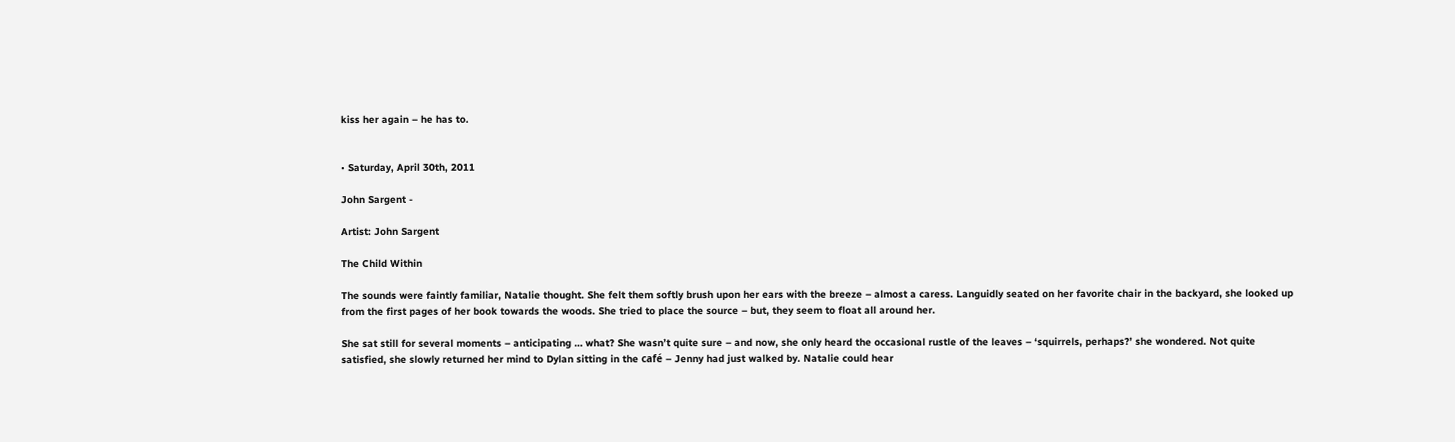kiss her again – he has to.


• Saturday, April 30th, 2011

John Sargent -

Artist: John Sargent

The Child Within

The sounds were faintly familiar, Natalie thought. She felt them softly brush upon her ears with the breeze – almost a caress. Languidly seated on her favorite chair in the backyard, she looked up from the first pages of her book towards the woods. She tried to place the source – but, they seem to float all around her.

She sat still for several moments – anticipating … what? She wasn’t quite sure – and now, she only heard the occasional rustle of the leaves – ‘squirrels, perhaps?’ she wondered. Not quite satisfied, she slowly returned her mind to Dylan sitting in the café – Jenny had just walked by. Natalie could hear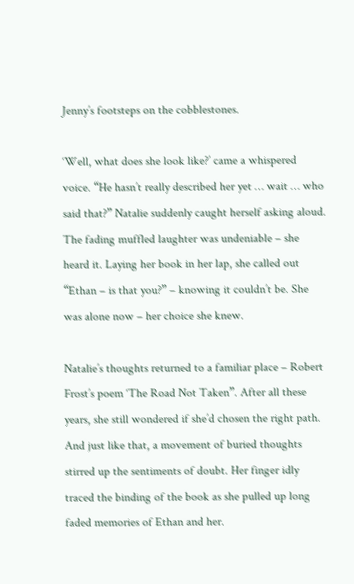Jenny’s footsteps on the cobblestones.

‘Well, what does she look like?’ came a whispered voice. “He hasn’t really described her yet … wait … who said that?” Natalie suddenly caught herself asking aloud. The fading muffled laughter was undeniable – she heard it. Laying her book in her lap, she called out “Ethan – is that you?” – knowing it couldn’t be. She was alone now – her choice she knew.

Natalie’s thoughts returned to a familiar place – Robert Frost’s poem ‘The Road Not Taken”. After all these years, she still wondered if she’d chosen the right path. And just like that, a movement of buried thoughts stirred up the sentiments of doubt. Her finger idly traced the binding of the book as she pulled up long faded memories of Ethan and her.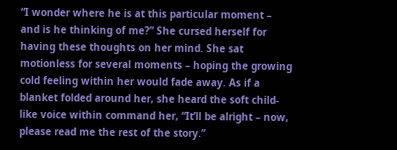“I wonder where he is at this particular moment – and is he thinking of me?” She cursed herself for having these thoughts on her mind. She sat motionless for several moments – hoping the growing cold feeling within her would fade away. As if a blanket folded around her, she heard the soft child-like voice within command her, “It’ll be alright – now, please read me the rest of the story.”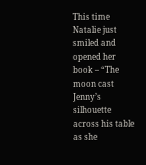This time Natalie just smiled and opened her book – “The moon cast Jenny’s silhouette across his table as she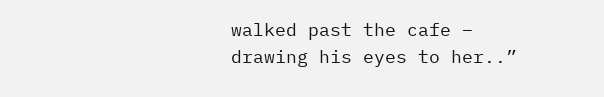walked past the cafe – drawing his eyes to her..”